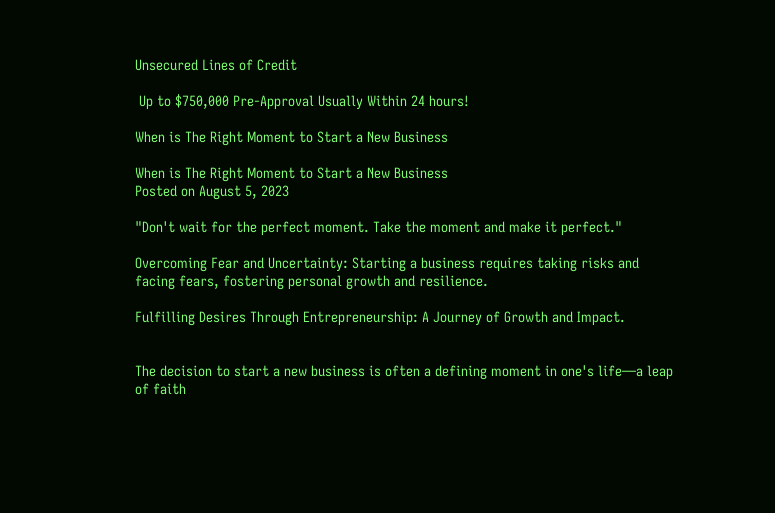Unsecured Lines of Credit

 Up to $750,000 Pre-Approval Usually Within 24 hours!

When is The Right Moment to Start a New Business

When is The Right Moment to Start a New Business
Posted on August 5, 2023

"Don't wait for the perfect moment. Take the moment and make it perfect."

Overcoming Fear and Uncertainty: Starting a business requires taking risks and facing fears, fostering personal growth and resilience.

Fulfilling Desires Through Entrepreneurship: A Journey of Growth and Impact.


The decision to start a new business is often a defining moment in one's life—a leap of faith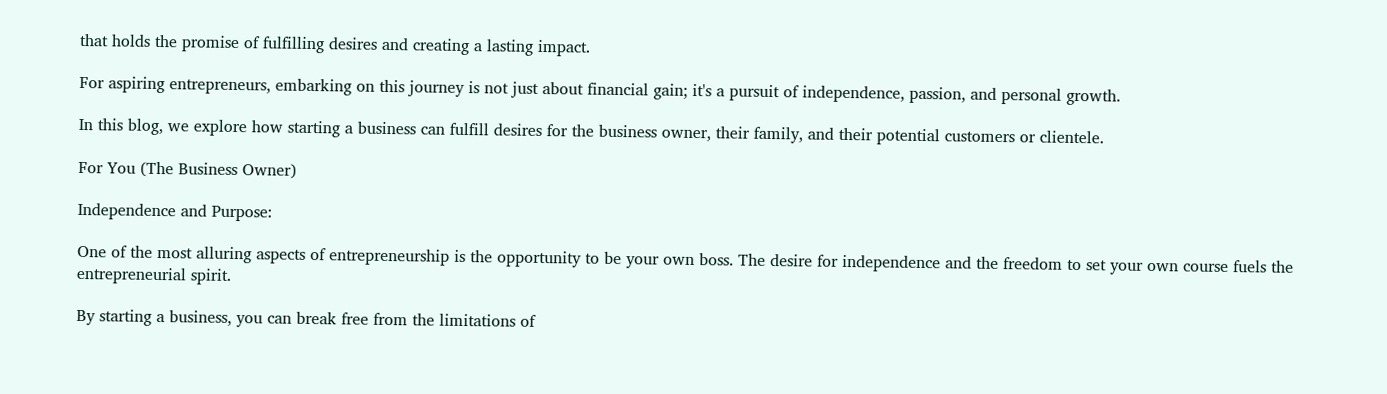that holds the promise of fulfilling desires and creating a lasting impact.

For aspiring entrepreneurs, embarking on this journey is not just about financial gain; it's a pursuit of independence, passion, and personal growth.

In this blog, we explore how starting a business can fulfill desires for the business owner, their family, and their potential customers or clientele.

For You (The Business Owner)

Independence and Purpose:

One of the most alluring aspects of entrepreneurship is the opportunity to be your own boss. The desire for independence and the freedom to set your own course fuels the entrepreneurial spirit.

By starting a business, you can break free from the limitations of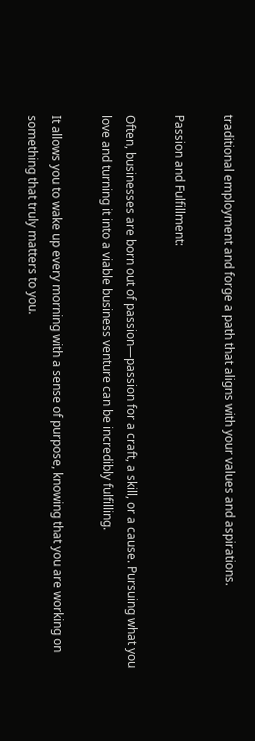traditional employment and forge a path that aligns with your values and aspirations.

Passion and Fulfillment:

Often, businesses are born out of passion—passion for a craft, a skill, or a cause. Pursuing what you love and turning it into a viable business venture can be incredibly fulfilling.

It allows you to wake up every morning with a sense of purpose, knowing that you are working on something that truly matters to you.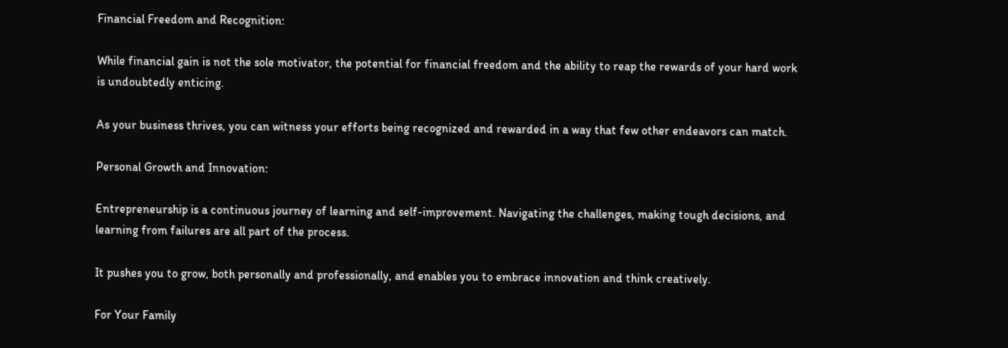Financial Freedom and Recognition:

While financial gain is not the sole motivator, the potential for financial freedom and the ability to reap the rewards of your hard work is undoubtedly enticing.

As your business thrives, you can witness your efforts being recognized and rewarded in a way that few other endeavors can match.

Personal Growth and Innovation:

Entrepreneurship is a continuous journey of learning and self-improvement. Navigating the challenges, making tough decisions, and learning from failures are all part of the process.

It pushes you to grow, both personally and professionally, and enables you to embrace innovation and think creatively.

For Your Family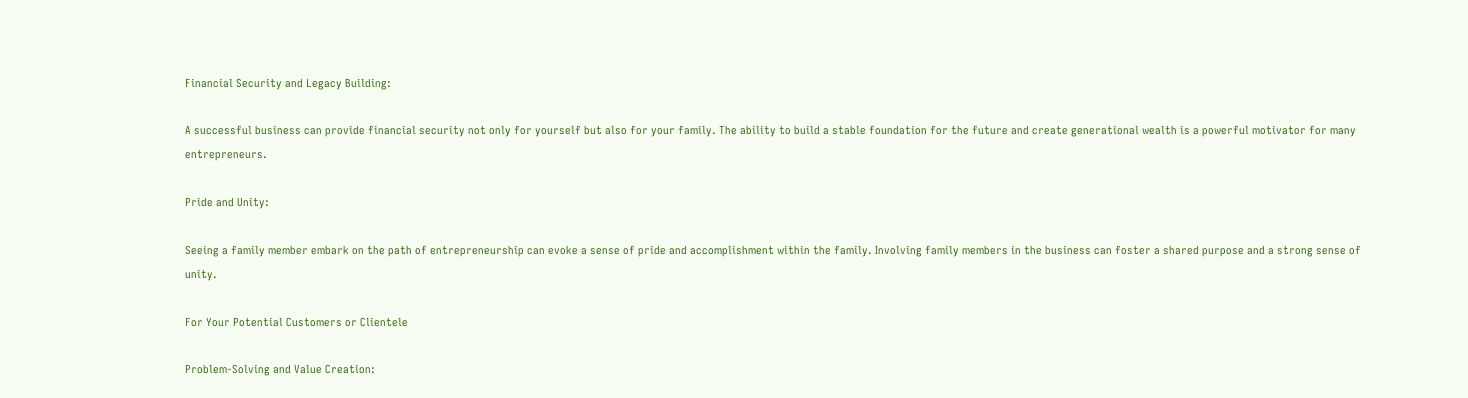Financial Security and Legacy Building:

A successful business can provide financial security not only for yourself but also for your family. The ability to build a stable foundation for the future and create generational wealth is a powerful motivator for many entrepreneurs.

Pride and Unity:

Seeing a family member embark on the path of entrepreneurship can evoke a sense of pride and accomplishment within the family. Involving family members in the business can foster a shared purpose and a strong sense of unity.

For Your Potential Customers or Clientele

Problem-Solving and Value Creation: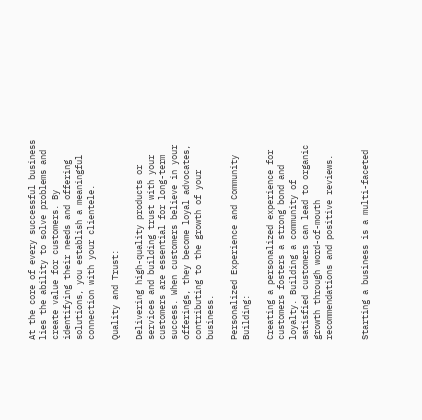At the core of every successful business lies the ability to solve problems and create value for customers. By identifying their needs and offering solutions, you establish a meaningful connection with your clientele.

Quality and Trust:

Delivering high-quality products or services and building trust with your customers are essential for long-term success. When customers believe in your offerings, they become loyal advocates, contributing to the growth of your business.

Personalized Experience and Community Building:

Creating a personalized experience for customers fosters a strong bond and loyalty. Building a community of satisfied customers can lead to organic growth through word-of-mouth recommendations and positive reviews.


Starting a business is a multi-faceted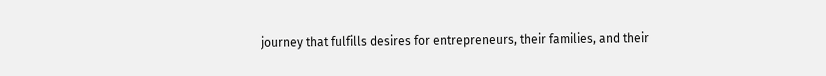journey that fulfills desires for entrepreneurs, their families, and their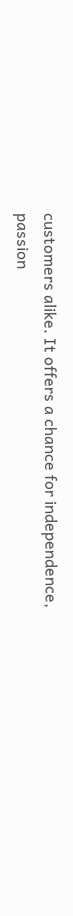customers alike. It offers a chance for independence, passion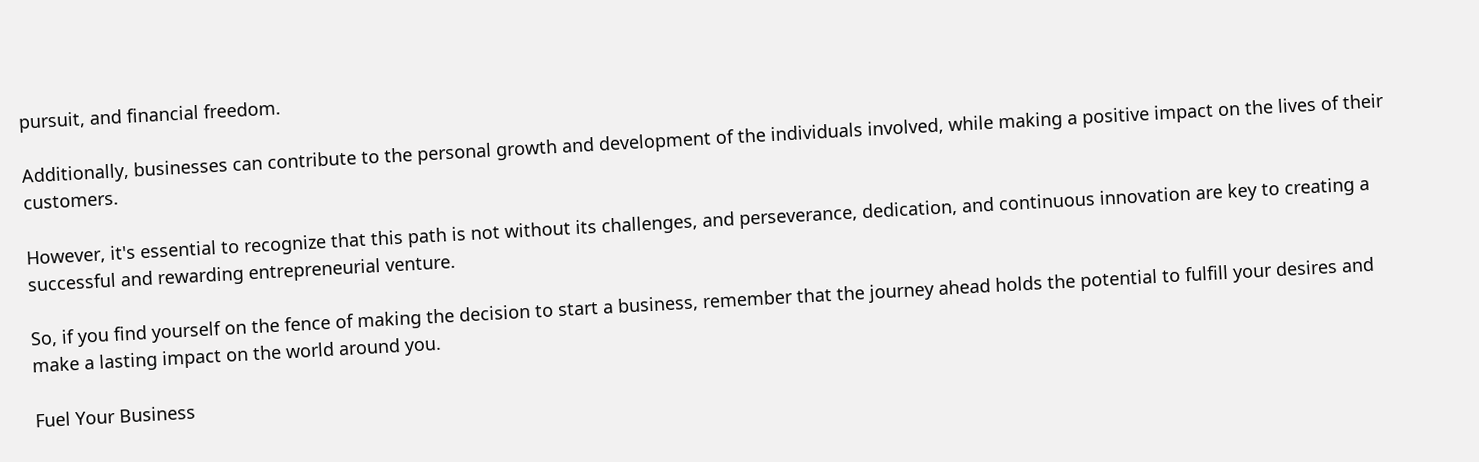pursuit, and financial freedom.

Additionally, businesses can contribute to the personal growth and development of the individuals involved, while making a positive impact on the lives of their customers.

However, it's essential to recognize that this path is not without its challenges, and perseverance, dedication, and continuous innovation are key to creating a successful and rewarding entrepreneurial venture.

So, if you find yourself on the fence of making the decision to start a business, remember that the journey ahead holds the potential to fulfill your desires and make a lasting impact on the world around you.

Fuel Your Business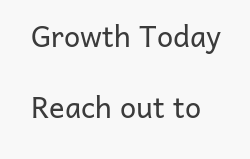Growth Today

Reach out to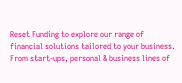Reset Funding to explore our range of financial solutions tailored to your business. From start-ups, personal & business lines of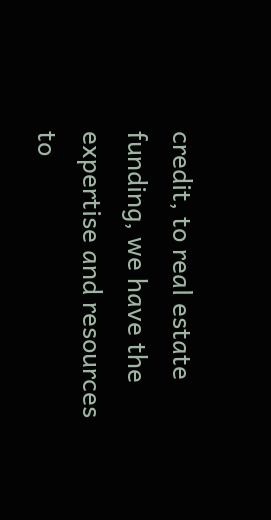credit, to real estate funding, we have the expertise and resources to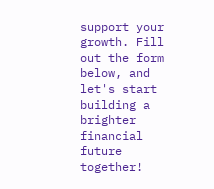support your growth. Fill out the form below, and let's start building a brighter financial future together!